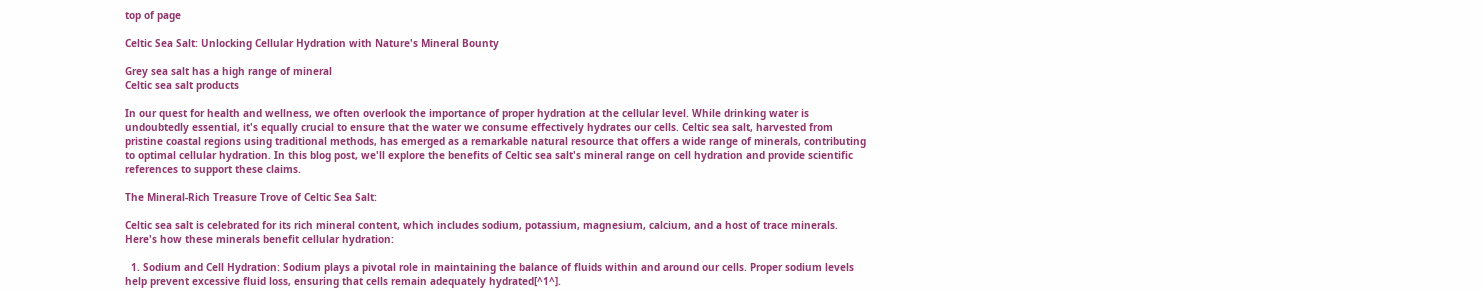top of page

Celtic Sea Salt: Unlocking Cellular Hydration with Nature's Mineral Bounty

Grey sea salt has a high range of mineral
Celtic sea salt products

In our quest for health and wellness, we often overlook the importance of proper hydration at the cellular level. While drinking water is undoubtedly essential, it's equally crucial to ensure that the water we consume effectively hydrates our cells. Celtic sea salt, harvested from pristine coastal regions using traditional methods, has emerged as a remarkable natural resource that offers a wide range of minerals, contributing to optimal cellular hydration. In this blog post, we'll explore the benefits of Celtic sea salt's mineral range on cell hydration and provide scientific references to support these claims.

The Mineral-Rich Treasure Trove of Celtic Sea Salt:

Celtic sea salt is celebrated for its rich mineral content, which includes sodium, potassium, magnesium, calcium, and a host of trace minerals. Here's how these minerals benefit cellular hydration:

  1. Sodium and Cell Hydration: Sodium plays a pivotal role in maintaining the balance of fluids within and around our cells. Proper sodium levels help prevent excessive fluid loss, ensuring that cells remain adequately hydrated[^1^].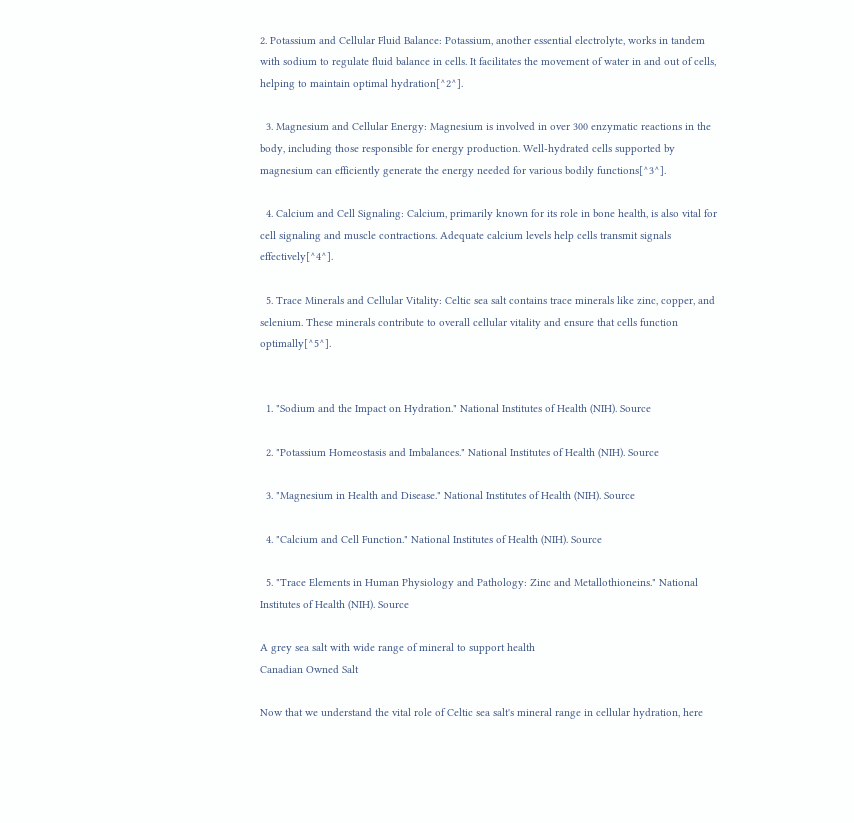2. Potassium and Cellular Fluid Balance: Potassium, another essential electrolyte, works in tandem with sodium to regulate fluid balance in cells. It facilitates the movement of water in and out of cells, helping to maintain optimal hydration[^2^].

  3. Magnesium and Cellular Energy: Magnesium is involved in over 300 enzymatic reactions in the body, including those responsible for energy production. Well-hydrated cells supported by magnesium can efficiently generate the energy needed for various bodily functions[^3^].

  4. Calcium and Cell Signaling: Calcium, primarily known for its role in bone health, is also vital for cell signaling and muscle contractions. Adequate calcium levels help cells transmit signals effectively[^4^].

  5. Trace Minerals and Cellular Vitality: Celtic sea salt contains trace minerals like zinc, copper, and selenium. These minerals contribute to overall cellular vitality and ensure that cells function optimally[^5^].


  1. "Sodium and the Impact on Hydration." National Institutes of Health (NIH). Source

  2. "Potassium Homeostasis and Imbalances." National Institutes of Health (NIH). Source

  3. "Magnesium in Health and Disease." National Institutes of Health (NIH). Source

  4. "Calcium and Cell Function." National Institutes of Health (NIH). Source

  5. "Trace Elements in Human Physiology and Pathology: Zinc and Metallothioneins." National Institutes of Health (NIH). Source

A grey sea salt with wide range of mineral to support health
Canadian Owned Salt

Now that we understand the vital role of Celtic sea salt's mineral range in cellular hydration, here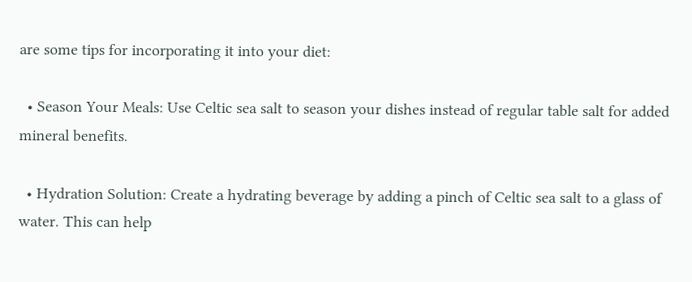are some tips for incorporating it into your diet:

  • Season Your Meals: Use Celtic sea salt to season your dishes instead of regular table salt for added mineral benefits.

  • Hydration Solution: Create a hydrating beverage by adding a pinch of Celtic sea salt to a glass of water. This can help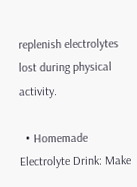replenish electrolytes lost during physical activity.

  • Homemade Electrolyte Drink: Make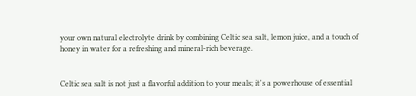your own natural electrolyte drink by combining Celtic sea salt, lemon juice, and a touch of honey in water for a refreshing and mineral-rich beverage.


Celtic sea salt is not just a flavorful addition to your meals; it's a powerhouse of essential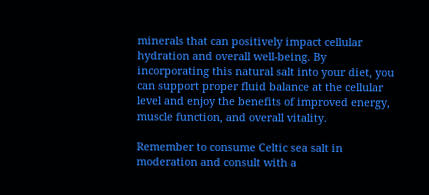minerals that can positively impact cellular hydration and overall well-being. By incorporating this natural salt into your diet, you can support proper fluid balance at the cellular level and enjoy the benefits of improved energy, muscle function, and overall vitality.

Remember to consume Celtic sea salt in moderation and consult with a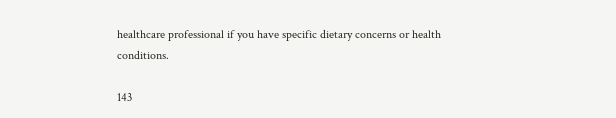healthcare professional if you have specific dietary concerns or health conditions.

143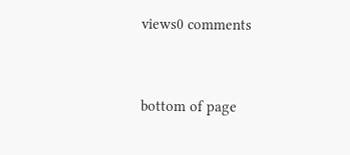views0 comments


bottom of page